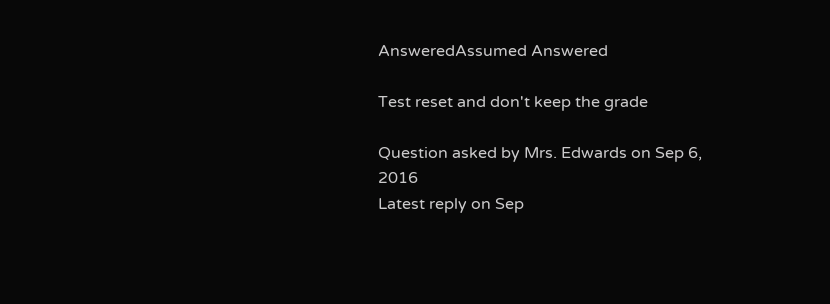AnsweredAssumed Answered

Test reset and don't keep the grade

Question asked by Mrs. Edwards on Sep 6, 2016
Latest reply on Sep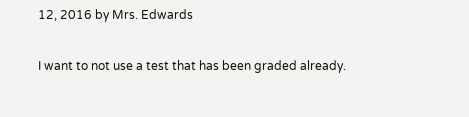12, 2016 by Mrs. Edwards

I want to not use a test that has been graded already.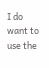I do want to use the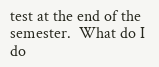test at the end of the semester.  What do I do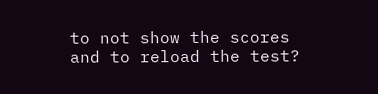to not show the scores and to reload the test?